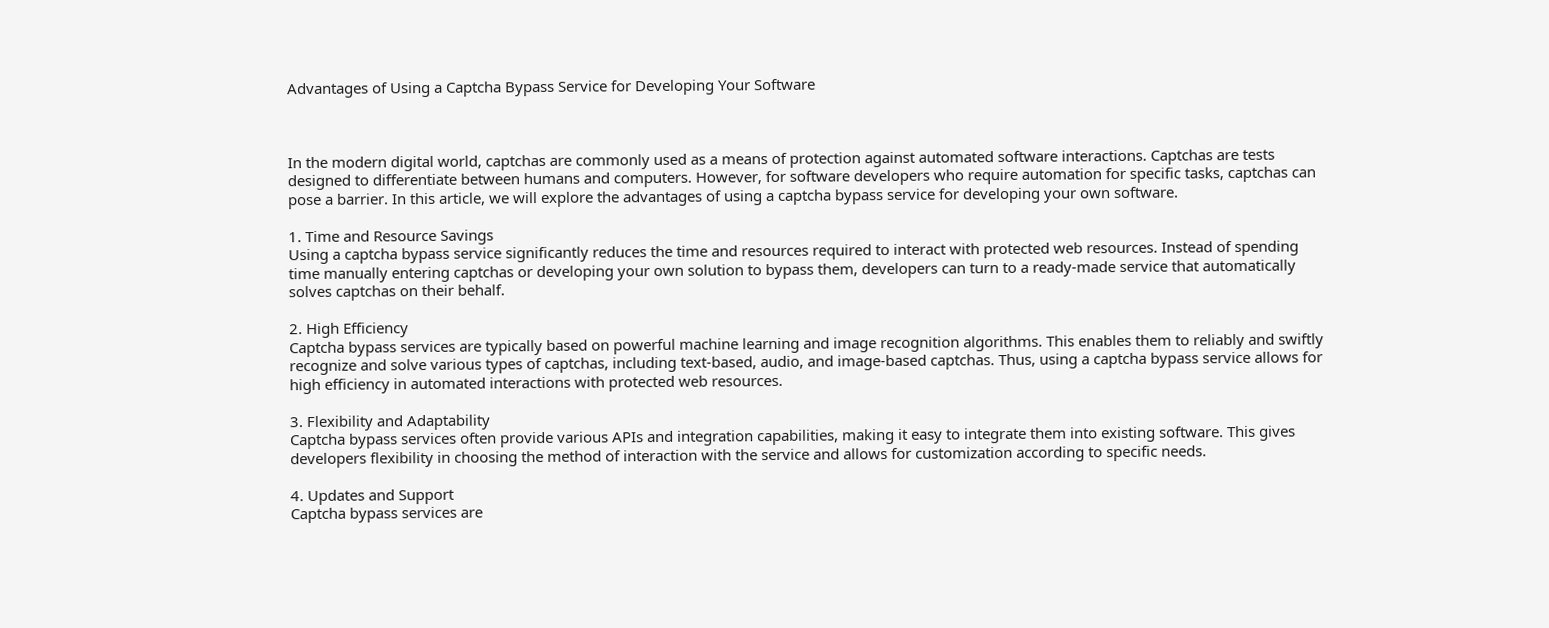Advantages of Using a Captcha Bypass Service for Developing Your Software



In the modern digital world, captchas are commonly used as a means of protection against automated software interactions. Captchas are tests designed to differentiate between humans and computers. However, for software developers who require automation for specific tasks, captchas can pose a barrier. In this article, we will explore the advantages of using a captcha bypass service for developing your own software.

1. Time and Resource Savings
Using a captcha bypass service significantly reduces the time and resources required to interact with protected web resources. Instead of spending time manually entering captchas or developing your own solution to bypass them, developers can turn to a ready-made service that automatically solves captchas on their behalf.

2. High Efficiency
Captcha bypass services are typically based on powerful machine learning and image recognition algorithms. This enables them to reliably and swiftly recognize and solve various types of captchas, including text-based, audio, and image-based captchas. Thus, using a captcha bypass service allows for high efficiency in automated interactions with protected web resources.

3. Flexibility and Adaptability
Captcha bypass services often provide various APIs and integration capabilities, making it easy to integrate them into existing software. This gives developers flexibility in choosing the method of interaction with the service and allows for customization according to specific needs.

4. Updates and Support
Captcha bypass services are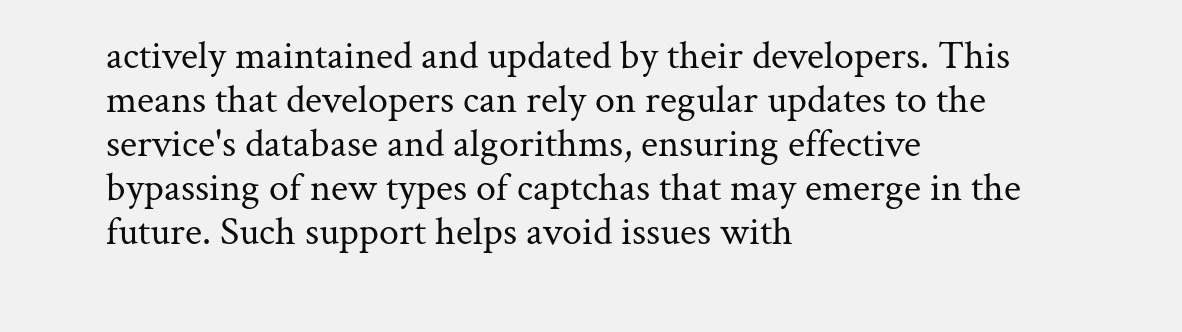actively maintained and updated by their developers. This means that developers can rely on regular updates to the service's database and algorithms, ensuring effective bypassing of new types of captchas that may emerge in the future. Such support helps avoid issues with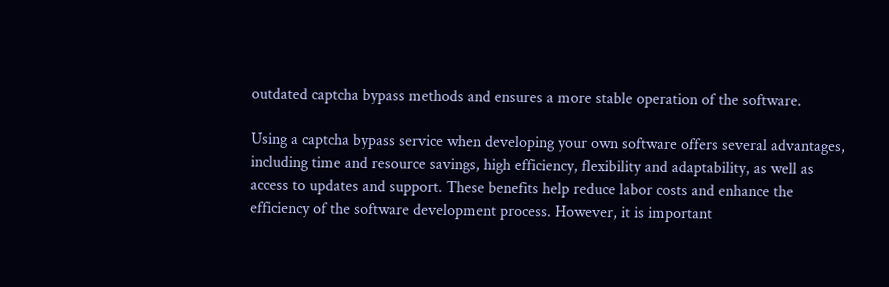outdated captcha bypass methods and ensures a more stable operation of the software.

Using a captcha bypass service when developing your own software offers several advantages, including time and resource savings, high efficiency, flexibility and adaptability, as well as access to updates and support. These benefits help reduce labor costs and enhance the efficiency of the software development process. However, it is important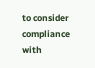to consider compliance with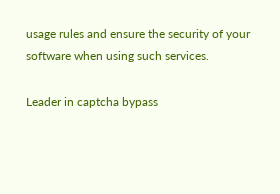usage rules and ensure the security of your software when using such services.

Leader in captcha bypass